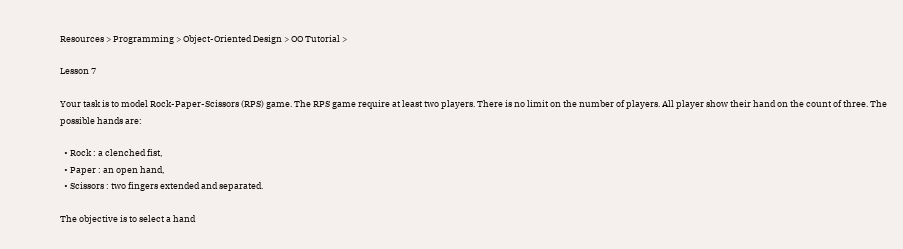Resources > Programming > Object-Oriented Design > OO Tutorial >

Lesson 7

Your task is to model Rock-Paper-Scissors (RPS) game. The RPS game require at least two players. There is no limit on the number of players. All player show their hand on the count of three. The possible hands are:

  • Rock : a clenched fist,
  • Paper : an open hand,
  • Scissors : two fingers extended and separated.

The objective is to select a hand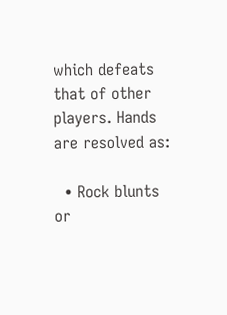which defeats that of other players. Hands are resolved as:

  • Rock blunts or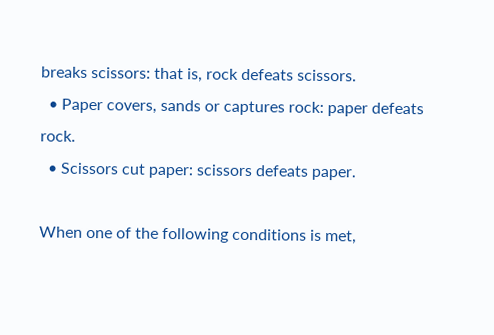breaks scissors: that is, rock defeats scissors.
  • Paper covers, sands or captures rock: paper defeats rock.
  • Scissors cut paper: scissors defeats paper.

When one of the following conditions is met,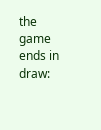the game ends in draw: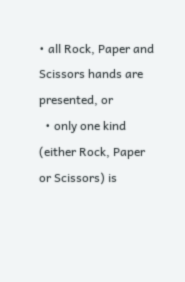• all Rock, Paper and Scissors hands are presented, or
  • only one kind (either Rock, Paper or Scissors) is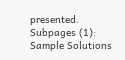presented.
Subpages (1): Sample Solutions